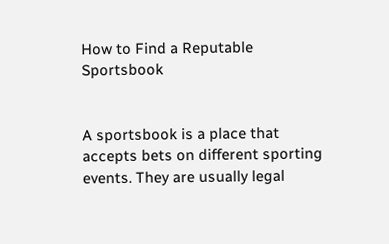How to Find a Reputable Sportsbook


A sportsbook is a place that accepts bets on different sporting events. They are usually legal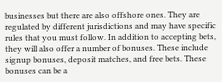businesses but there are also offshore ones. They are regulated by different jurisdictions and may have specific rules that you must follow. In addition to accepting bets, they will also offer a number of bonuses. These include signup bonuses, deposit matches, and free bets. These bonuses can be a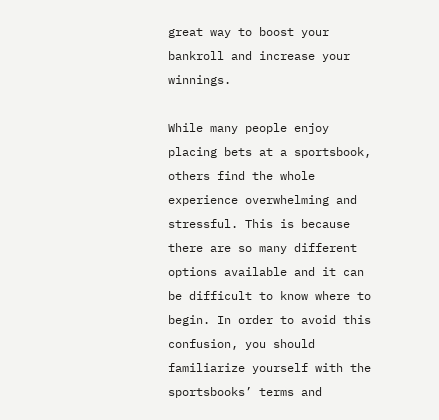great way to boost your bankroll and increase your winnings.

While many people enjoy placing bets at a sportsbook, others find the whole experience overwhelming and stressful. This is because there are so many different options available and it can be difficult to know where to begin. In order to avoid this confusion, you should familiarize yourself with the sportsbooks’ terms and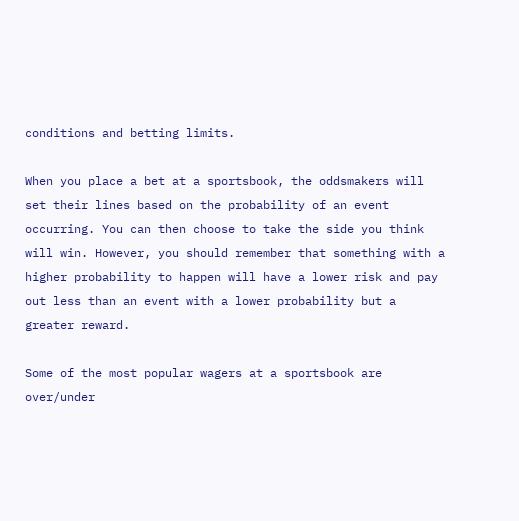conditions and betting limits.

When you place a bet at a sportsbook, the oddsmakers will set their lines based on the probability of an event occurring. You can then choose to take the side you think will win. However, you should remember that something with a higher probability to happen will have a lower risk and pay out less than an event with a lower probability but a greater reward.

Some of the most popular wagers at a sportsbook are over/under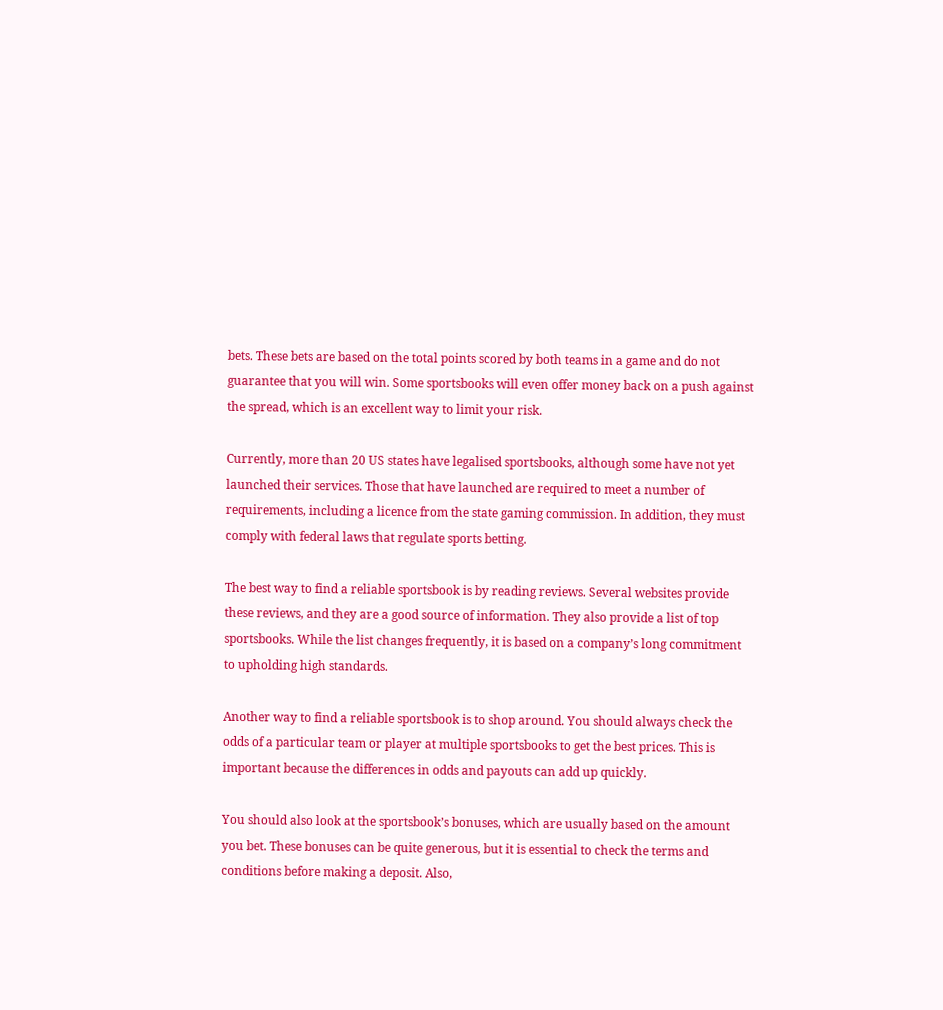bets. These bets are based on the total points scored by both teams in a game and do not guarantee that you will win. Some sportsbooks will even offer money back on a push against the spread, which is an excellent way to limit your risk.

Currently, more than 20 US states have legalised sportsbooks, although some have not yet launched their services. Those that have launched are required to meet a number of requirements, including a licence from the state gaming commission. In addition, they must comply with federal laws that regulate sports betting.

The best way to find a reliable sportsbook is by reading reviews. Several websites provide these reviews, and they are a good source of information. They also provide a list of top sportsbooks. While the list changes frequently, it is based on a company’s long commitment to upholding high standards.

Another way to find a reliable sportsbook is to shop around. You should always check the odds of a particular team or player at multiple sportsbooks to get the best prices. This is important because the differences in odds and payouts can add up quickly.

You should also look at the sportsbook’s bonuses, which are usually based on the amount you bet. These bonuses can be quite generous, but it is essential to check the terms and conditions before making a deposit. Also,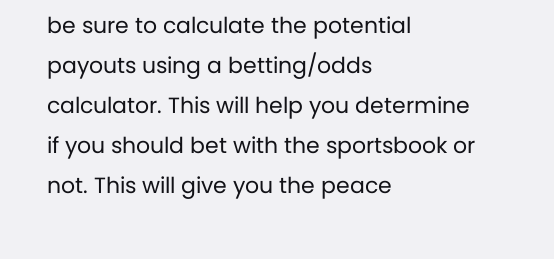be sure to calculate the potential payouts using a betting/odds calculator. This will help you determine if you should bet with the sportsbook or not. This will give you the peace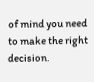of mind you need to make the right decision.